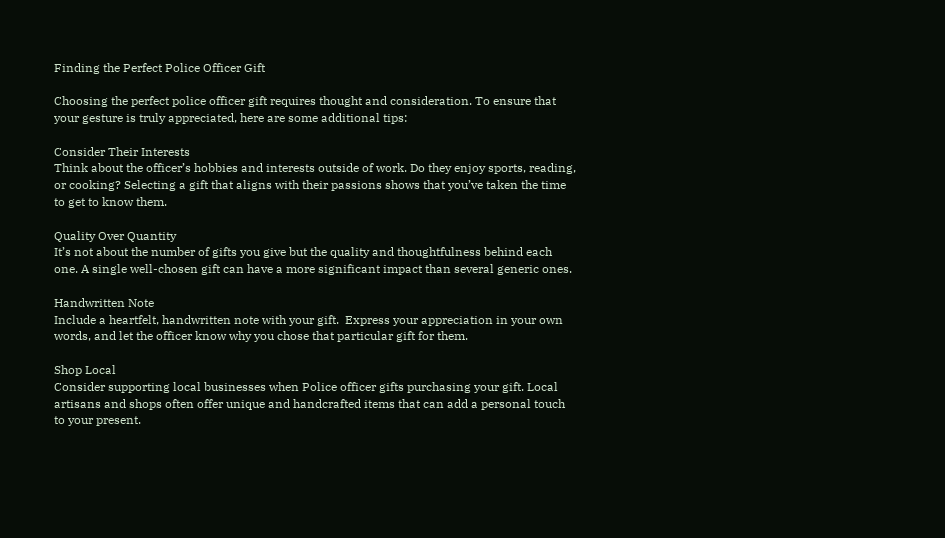Finding the Perfect Police Officer Gift

Choosing the perfect police officer gift requires thought and consideration. To ensure that your gesture is truly appreciated, here are some additional tips:

Consider Their Interests
Think about the officer’s hobbies and interests outside of work. Do they enjoy sports, reading, or cooking? Selecting a gift that aligns with their passions shows that you’ve taken the time to get to know them.

Quality Over Quantity
It’s not about the number of gifts you give but the quality and thoughtfulness behind each one. A single well-chosen gift can have a more significant impact than several generic ones.

Handwritten Note
Include a heartfelt, handwritten note with your gift.  Express your appreciation in your own words, and let the officer know why you chose that particular gift for them.

Shop Local
Consider supporting local businesses when Police officer gifts purchasing your gift. Local artisans and shops often offer unique and handcrafted items that can add a personal touch to your present.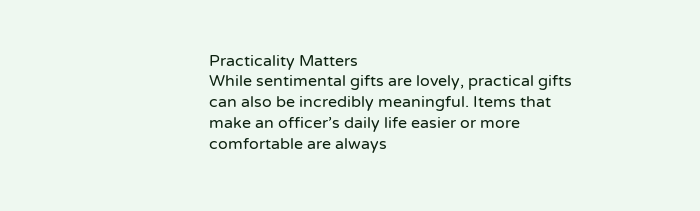Practicality Matters
While sentimental gifts are lovely, practical gifts can also be incredibly meaningful. Items that make an officer’s daily life easier or more comfortable are always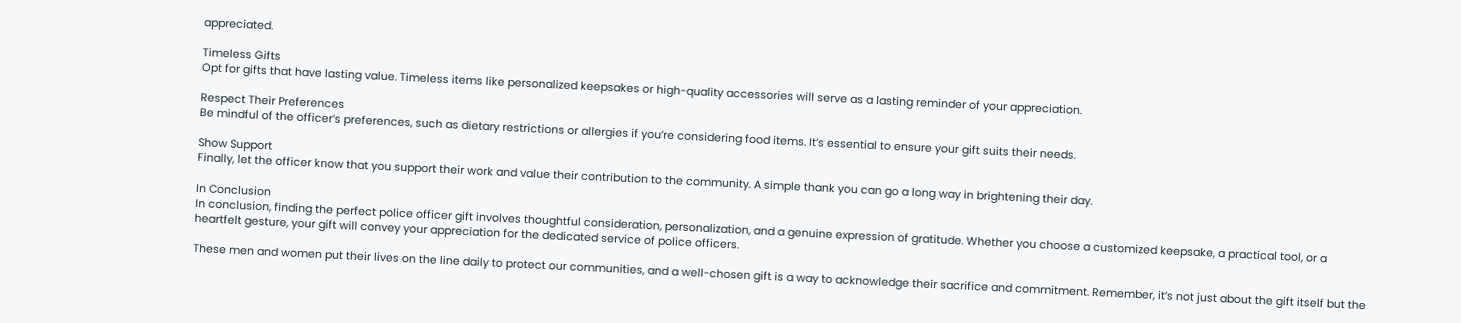appreciated.

Timeless Gifts
Opt for gifts that have lasting value. Timeless items like personalized keepsakes or high-quality accessories will serve as a lasting reminder of your appreciation.

Respect Their Preferences
Be mindful of the officer’s preferences, such as dietary restrictions or allergies if you’re considering food items. It’s essential to ensure your gift suits their needs.

Show Support
Finally, let the officer know that you support their work and value their contribution to the community. A simple thank you can go a long way in brightening their day.

In Conclusion
In conclusion, finding the perfect police officer gift involves thoughtful consideration, personalization, and a genuine expression of gratitude. Whether you choose a customized keepsake, a practical tool, or a heartfelt gesture, your gift will convey your appreciation for the dedicated service of police officers.

These men and women put their lives on the line daily to protect our communities, and a well-chosen gift is a way to acknowledge their sacrifice and commitment. Remember, it’s not just about the gift itself but the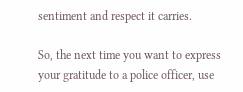sentiment and respect it carries.

So, the next time you want to express your gratitude to a police officer, use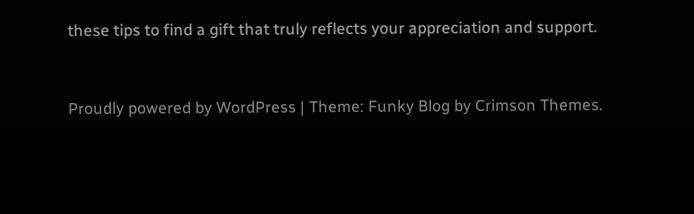these tips to find a gift that truly reflects your appreciation and support.


Proudly powered by WordPress | Theme: Funky Blog by Crimson Themes.